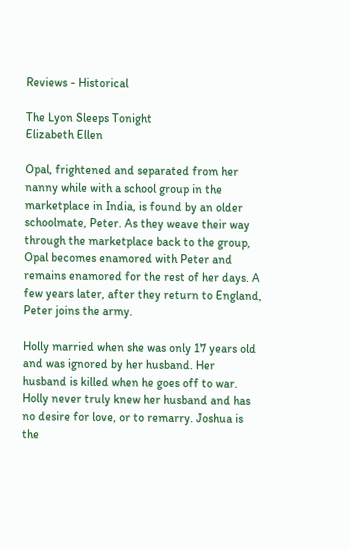Reviews - Historical

The Lyon Sleeps Tonight
Elizabeth Ellen

Opal, frightened and separated from her nanny while with a school group in the marketplace in India, is found by an older schoolmate, Peter. As they weave their way through the marketplace back to the group, Opal becomes enamored with Peter and remains enamored for the rest of her days. A few years later, after they return to England, Peter joins the army.

Holly married when she was only 17 years old and was ignored by her husband. Her husband is killed when he goes off to war. Holly never truly knew her husband and has no desire for love, or to remarry. Joshua is the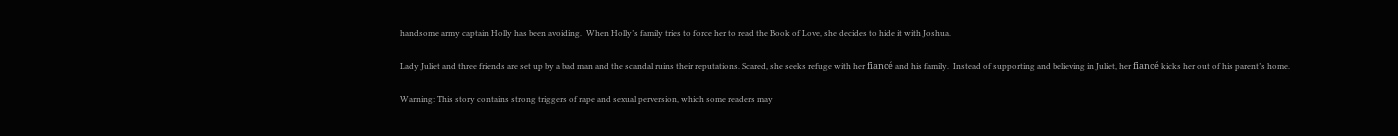handsome army captain Holly has been avoiding.  When Holly’s family tries to force her to read the Book of Love, she decides to hide it with Joshua.

Lady Juliet and three friends are set up by a bad man and the scandal ruins their reputations. Scared, she seeks refuge with her fiancé and his family.  Instead of supporting and believing in Juliet, her fiancé kicks her out of his parent’s home.

Warning: This story contains strong triggers of rape and sexual perversion, which some readers may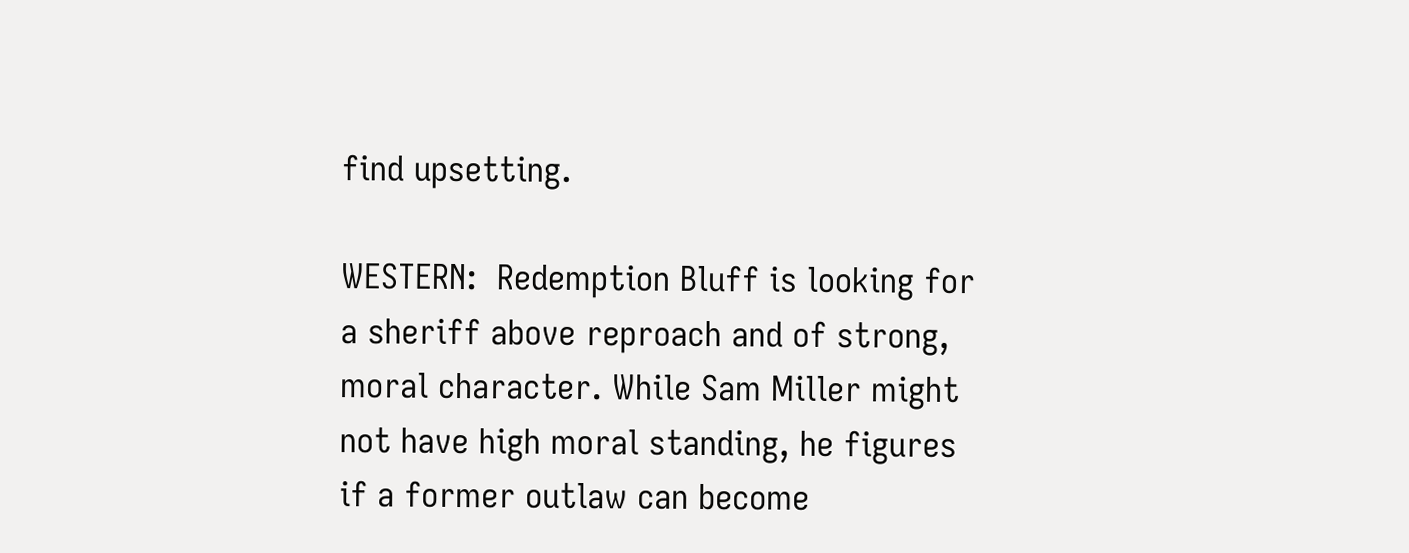find upsetting.

WESTERN:  Redemption Bluff is looking for a sheriff above reproach and of strong, moral character. While Sam Miller might not have high moral standing, he figures if a former outlaw can become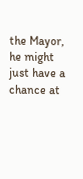the Mayor, he might just have a chance at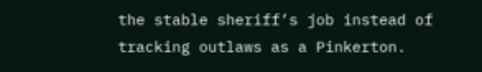the stable sheriff’s job instead of tracking outlaws as a Pinkerton.